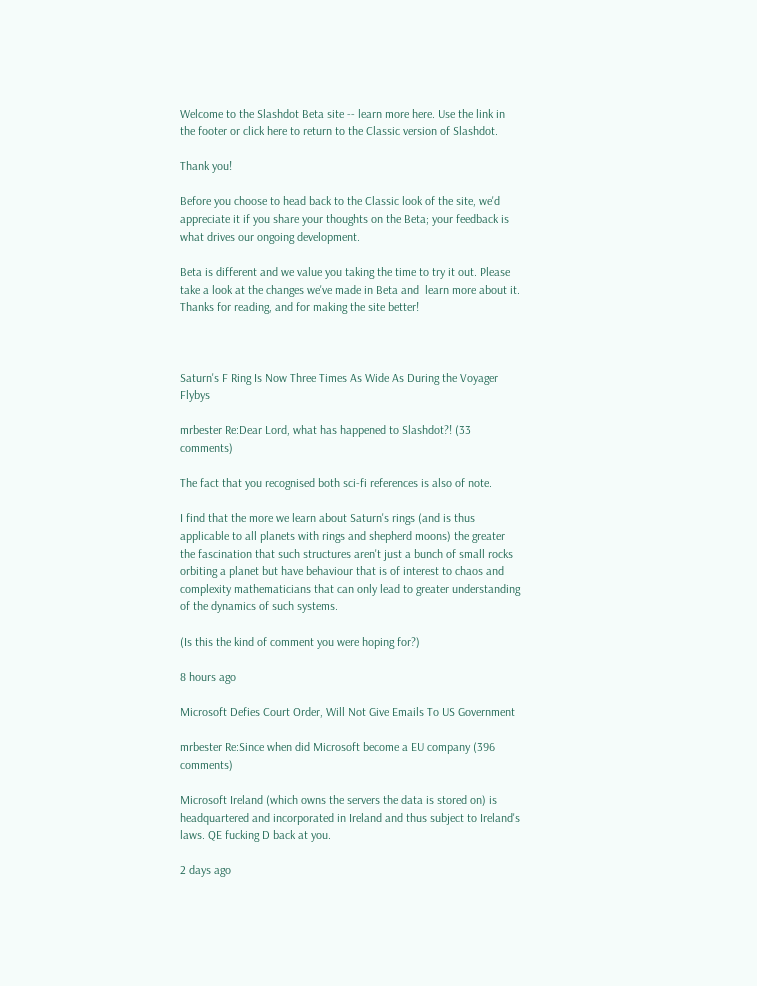Welcome to the Slashdot Beta site -- learn more here. Use the link in the footer or click here to return to the Classic version of Slashdot.

Thank you!

Before you choose to head back to the Classic look of the site, we'd appreciate it if you share your thoughts on the Beta; your feedback is what drives our ongoing development.

Beta is different and we value you taking the time to try it out. Please take a look at the changes we've made in Beta and  learn more about it. Thanks for reading, and for making the site better!



Saturn's F Ring Is Now Three Times As Wide As During the Voyager Flybys

mrbester Re:Dear Lord, what has happened to Slashdot?! (33 comments)

The fact that you recognised both sci-fi references is also of note.

I find that the more we learn about Saturn's rings (and is thus applicable to all planets with rings and shepherd moons) the greater the fascination that such structures aren't just a bunch of small rocks orbiting a planet but have behaviour that is of interest to chaos and complexity mathematicians that can only lead to greater understanding of the dynamics of such systems.

(Is this the kind of comment you were hoping for?)

8 hours ago

Microsoft Defies Court Order, Will Not Give Emails To US Government

mrbester Re:Since when did Microsoft become a EU company (396 comments)

Microsoft Ireland (which owns the servers the data is stored on) is headquartered and incorporated in Ireland and thus subject to Ireland's laws. QE fucking D back at you.

2 days ago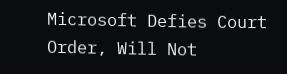Microsoft Defies Court Order, Will Not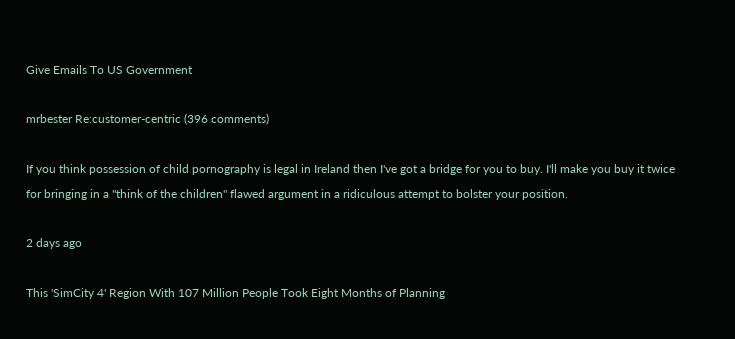Give Emails To US Government

mrbester Re:customer-centric (396 comments)

If you think possession of child pornography is legal in Ireland then I've got a bridge for you to buy. I'll make you buy it twice for bringing in a "think of the children" flawed argument in a ridiculous attempt to bolster your position.

2 days ago

This 'SimCity 4' Region With 107 Million People Took Eight Months of Planning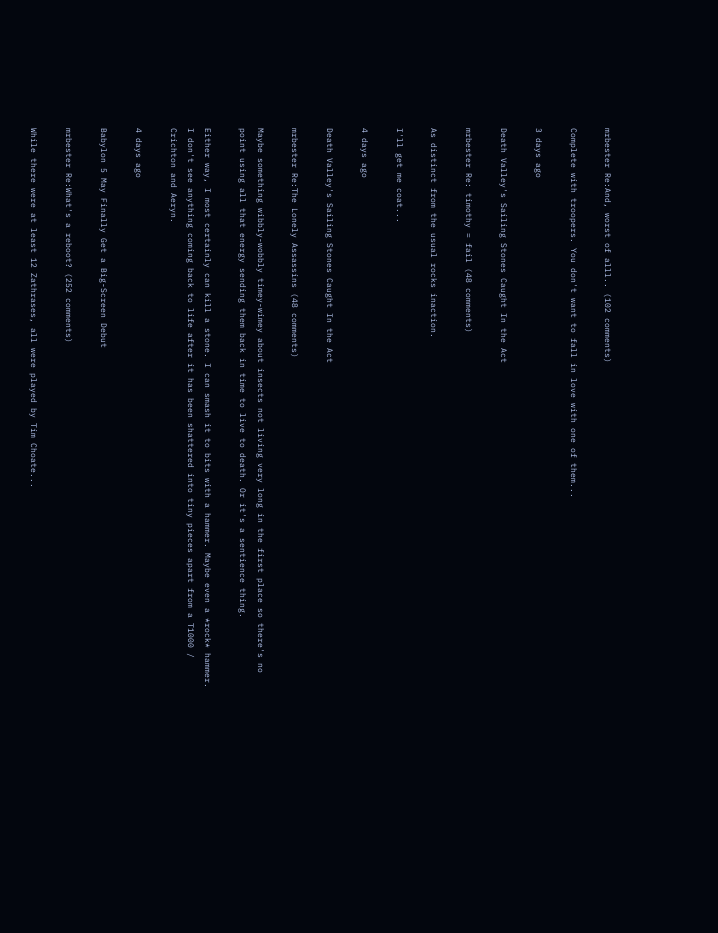mrbester Re:And, worst of alll.. (102 comments)

Complete with troopers. You don't want to fall in love with one of them...

3 days ago

Death Valley's Sailing Stones Caught In the Act

mrbester Re: timothy = fail (48 comments)

As distinct from the usual rocks inaction.

I'll get me coat...

4 days ago

Death Valley's Sailing Stones Caught In the Act

mrbester Re:The Lonely Assassins (48 comments)

Maybe something wibbly-wobbly timey-wimey about insects not living very long in the first place so there's no point using all that energy sending them back in time to live to death. Or it's a sentience thing.

Either way, I most certainly can kill a stone. I can smash it to bits with a hammer. Maybe even a *rock* hammer. I don't see anything coming back to life after it has been shattered into tiny pieces apart from a T1000 / Crichton and Aeryn.

4 days ago

Babylon 5 May Finally Get a Big-Screen Debut

mrbester Re:What's a reboot? (252 comments)

While there were at least 12 Zathrases, all were played by Tim Choate...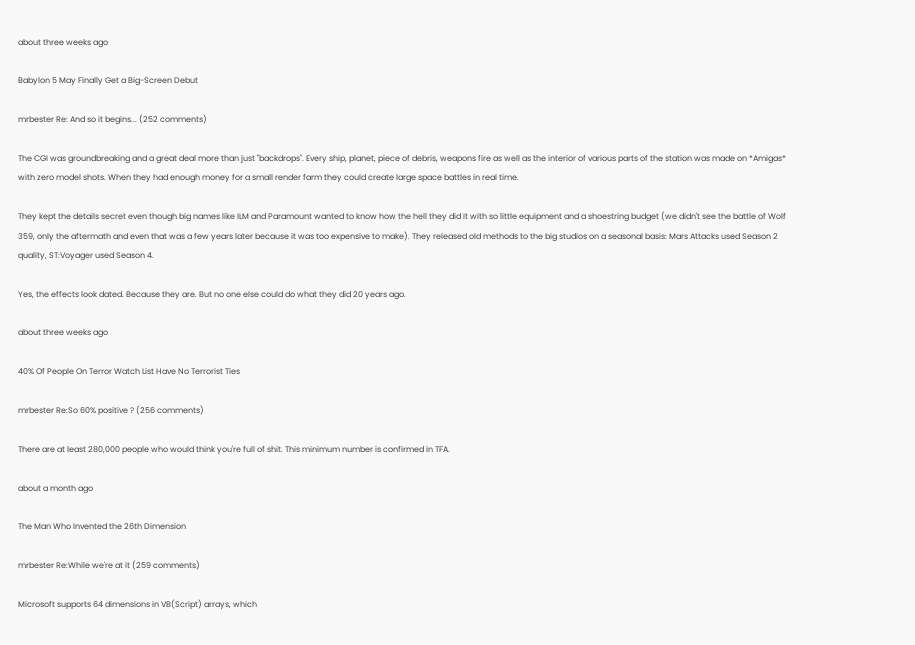about three weeks ago

Babylon 5 May Finally Get a Big-Screen Debut

mrbester Re: And so it begins... (252 comments)

The CGI was groundbreaking and a great deal more than just "backdrops". Every ship, planet, piece of debris, weapons fire as well as the interior of various parts of the station was made on *Amigas* with zero model shots. When they had enough money for a small render farm they could create large space battles in real time.

They kept the details secret even though big names like ILM and Paramount wanted to know how the hell they did it with so little equipment and a shoestring budget (we didn't see the battle of Wolf 359, only the aftermath and even that was a few years later because it was too expensive to make). They released old methods to the big studios on a seasonal basis: Mars Attacks used Season 2 quality, ST:Voyager used Season 4.

Yes, the effects look dated. Because they are. But no one else could do what they did 20 years ago.

about three weeks ago

40% Of People On Terror Watch List Have No Terrorist Ties

mrbester Re:So 60% positive ? (256 comments)

There are at least 280,000 people who would think you're full of shit. This minimum number is confirmed in TFA.

about a month ago

The Man Who Invented the 26th Dimension

mrbester Re:While we're at it (259 comments)

Microsoft supports 64 dimensions in VB(Script) arrays, which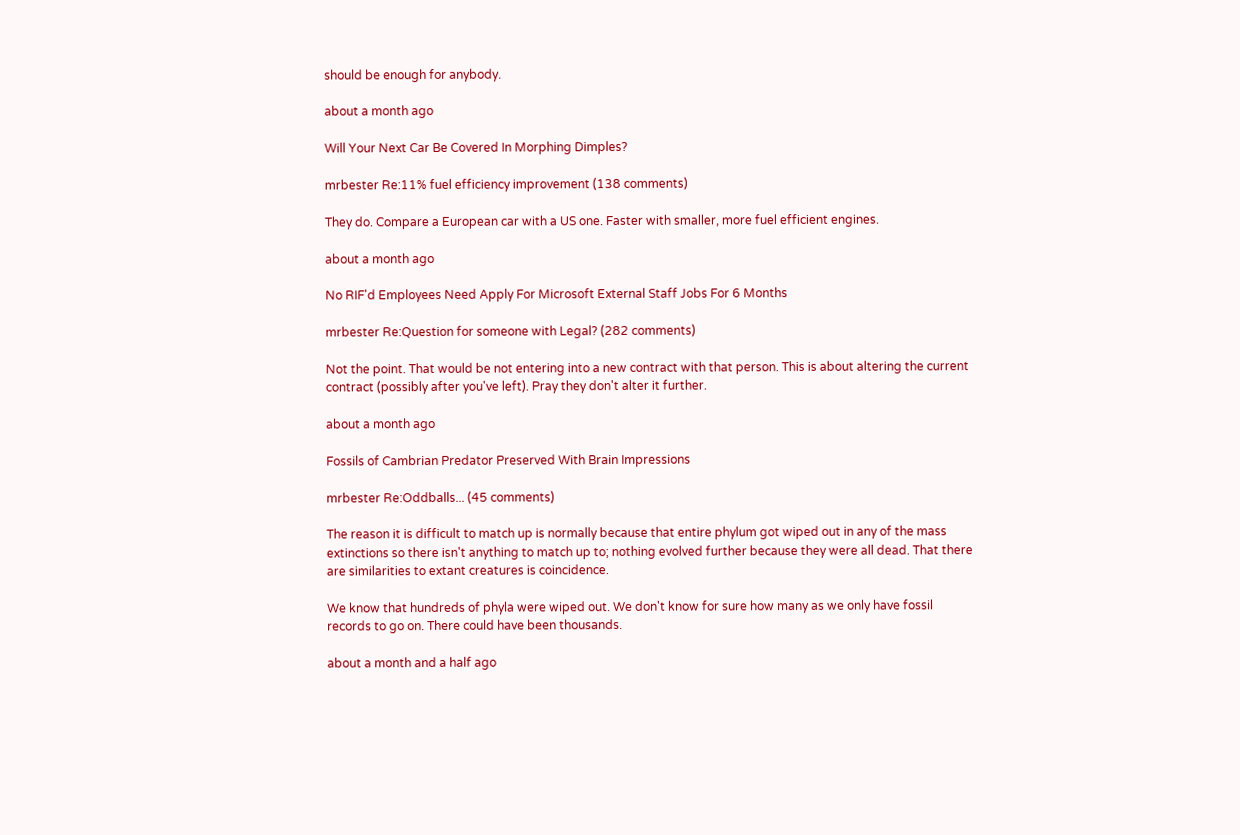should be enough for anybody.

about a month ago

Will Your Next Car Be Covered In Morphing Dimples?

mrbester Re:11% fuel efficiency improvement (138 comments)

They do. Compare a European car with a US one. Faster with smaller, more fuel efficient engines.

about a month ago

No RIF'd Employees Need Apply For Microsoft External Staff Jobs For 6 Months

mrbester Re:Question for someone with Legal? (282 comments)

Not the point. That would be not entering into a new contract with that person. This is about altering the current contract (possibly after you've left). Pray they don't alter it further.

about a month ago

Fossils of Cambrian Predator Preserved With Brain Impressions

mrbester Re:Oddballs... (45 comments)

The reason it is difficult to match up is normally because that entire phylum got wiped out in any of the mass extinctions so there isn't anything to match up to; nothing evolved further because they were all dead. That there are similarities to extant creatures is coincidence.

We know that hundreds of phyla were wiped out. We don't know for sure how many as we only have fossil records to go on. There could have been thousands.

about a month and a half ago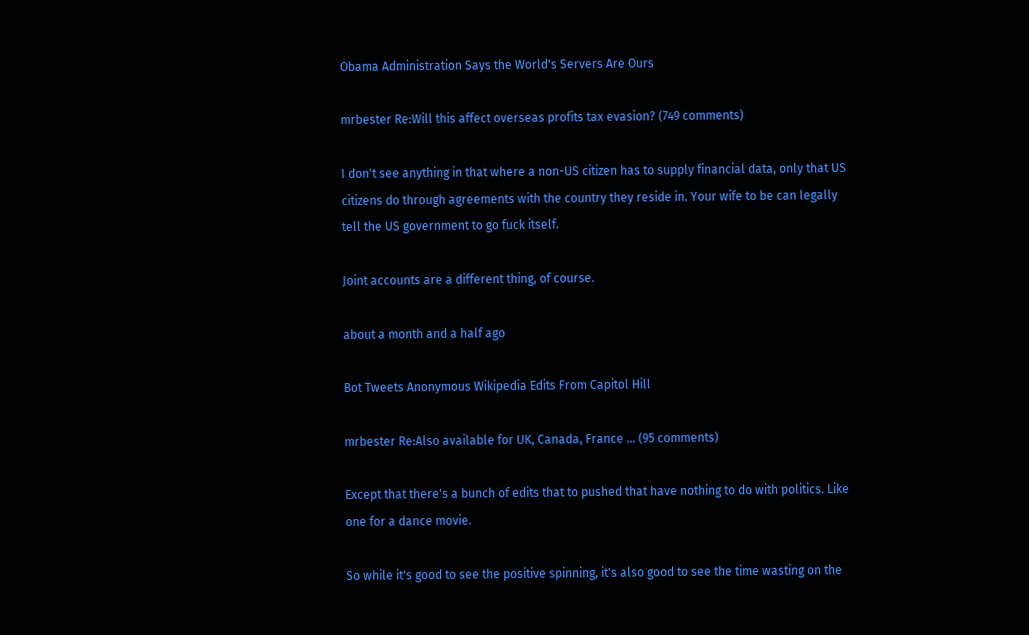Obama Administration Says the World's Servers Are Ours

mrbester Re:Will this affect overseas profits tax evasion? (749 comments)

I don't see anything in that where a non-US citizen has to supply financial data, only that US citizens do through agreements with the country they reside in. Your wife to be can legally tell the US government to go fuck itself.

Joint accounts are a different thing, of course.

about a month and a half ago

Bot Tweets Anonymous Wikipedia Edits From Capitol Hill

mrbester Re:Also available for UK, Canada, France ... (95 comments)

Except that there's a bunch of edits that to pushed that have nothing to do with politics. Like one for a dance movie.

So while it's good to see the positive spinning, it's also good to see the time wasting on the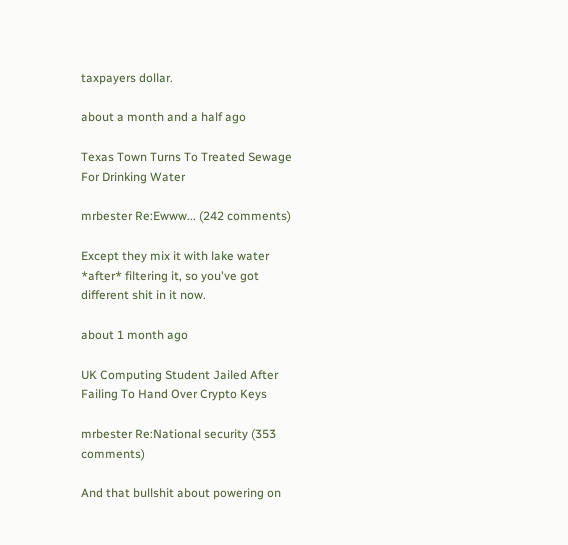taxpayers dollar.

about a month and a half ago

Texas Town Turns To Treated Sewage For Drinking Water

mrbester Re:Ewww... (242 comments)

Except they mix it with lake water *after* filtering it, so you've got different shit in it now.

about 1 month ago

UK Computing Student Jailed After Failing To Hand Over Crypto Keys

mrbester Re:National security (353 comments)

And that bullshit about powering on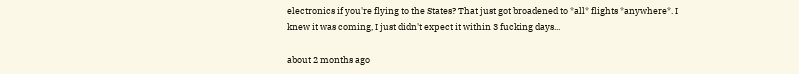electronics if you're flying to the States? That just got broadened to *all* flights *anywhere*. I knew it was coming, I just didn't expect it within 3 fucking days...

about 2 months ago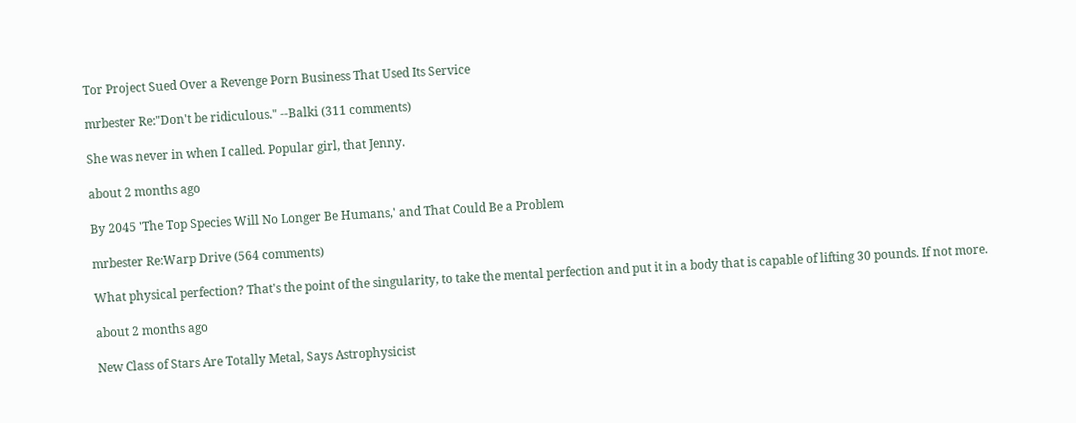Tor Project Sued Over a Revenge Porn Business That Used Its Service

mrbester Re:"Don't be ridiculous." --Balki (311 comments)

She was never in when I called. Popular girl, that Jenny.

about 2 months ago

By 2045 'The Top Species Will No Longer Be Humans,' and That Could Be a Problem

mrbester Re:Warp Drive (564 comments)

What physical perfection? That's the point of the singularity, to take the mental perfection and put it in a body that is capable of lifting 30 pounds. If not more.

about 2 months ago

New Class of Stars Are Totally Metal, Says Astrophysicist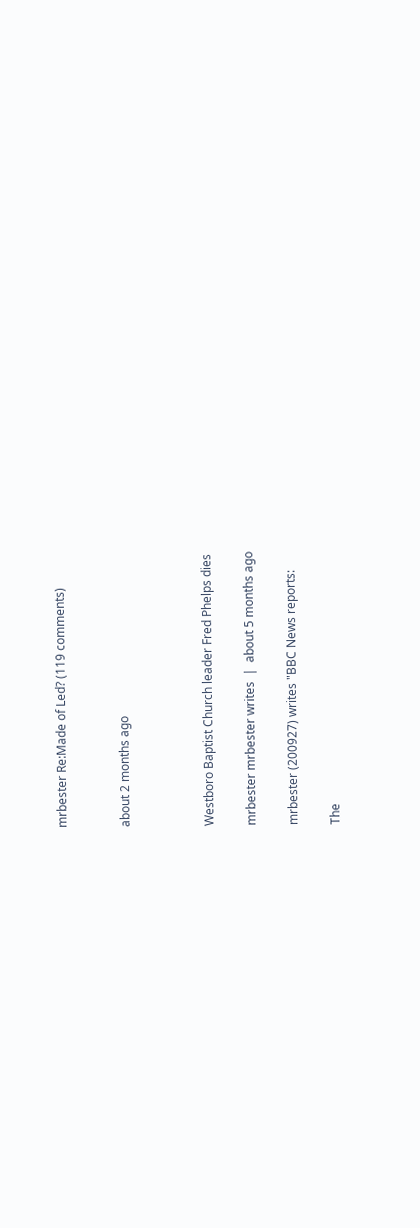mrbester Re:Made of Led? (119 comments)


about 2 months ago



Westboro Baptist Church leader Fred Phelps dies

mrbester mrbester writes  |  about 5 months ago

mrbester (200927) writes "BBC News reports:

The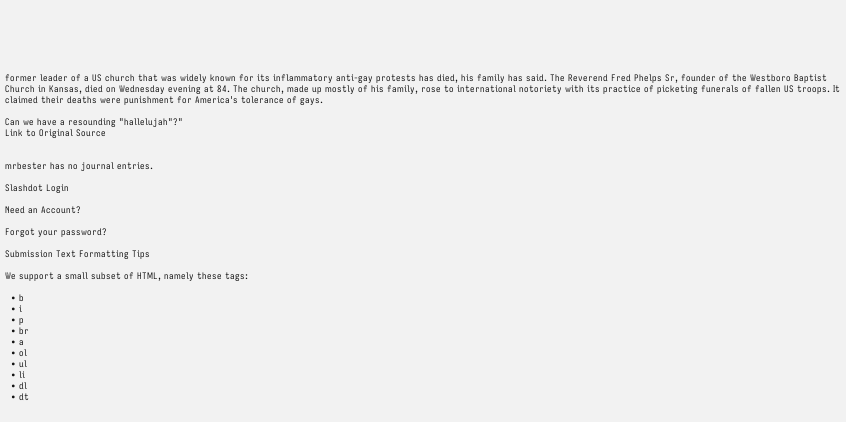former leader of a US church that was widely known for its inflammatory anti-gay protests has died, his family has said. The Reverend Fred Phelps Sr, founder of the Westboro Baptist Church in Kansas, died on Wednesday evening at 84. The church, made up mostly of his family, rose to international notoriety with its practice of picketing funerals of fallen US troops. It claimed their deaths were punishment for America's tolerance of gays.

Can we have a resounding "hallelujah"?"
Link to Original Source


mrbester has no journal entries.

Slashdot Login

Need an Account?

Forgot your password?

Submission Text Formatting Tips

We support a small subset of HTML, namely these tags:

  • b
  • i
  • p
  • br
  • a
  • ol
  • ul
  • li
  • dl
  • dt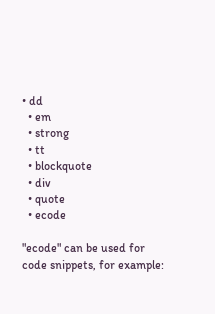• dd
  • em
  • strong
  • tt
  • blockquote
  • div
  • quote
  • ecode

"ecode" can be used for code snippets, for example: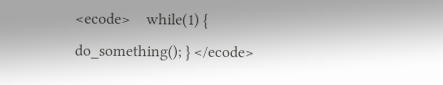<ecode>    while(1) { do_something(); } </ecode>